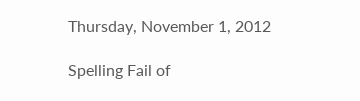Thursday, November 1, 2012

Spelling Fail of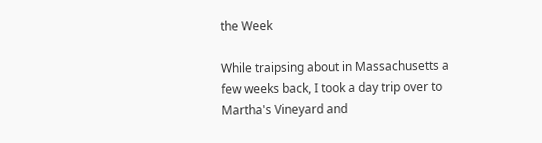the Week

While traipsing about in Massachusetts a few weeks back, I took a day trip over to Martha's Vineyard and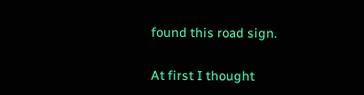found this road sign.

At first I thought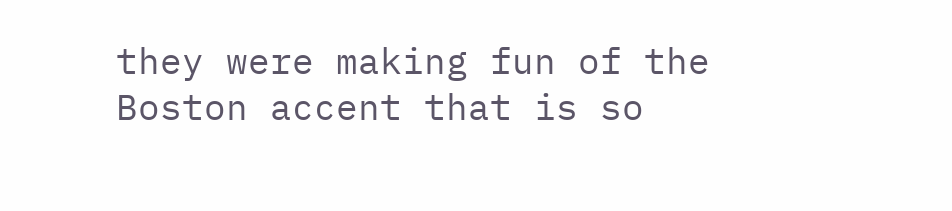they were making fun of the Boston accent that is so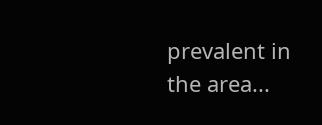prevalent in the area...